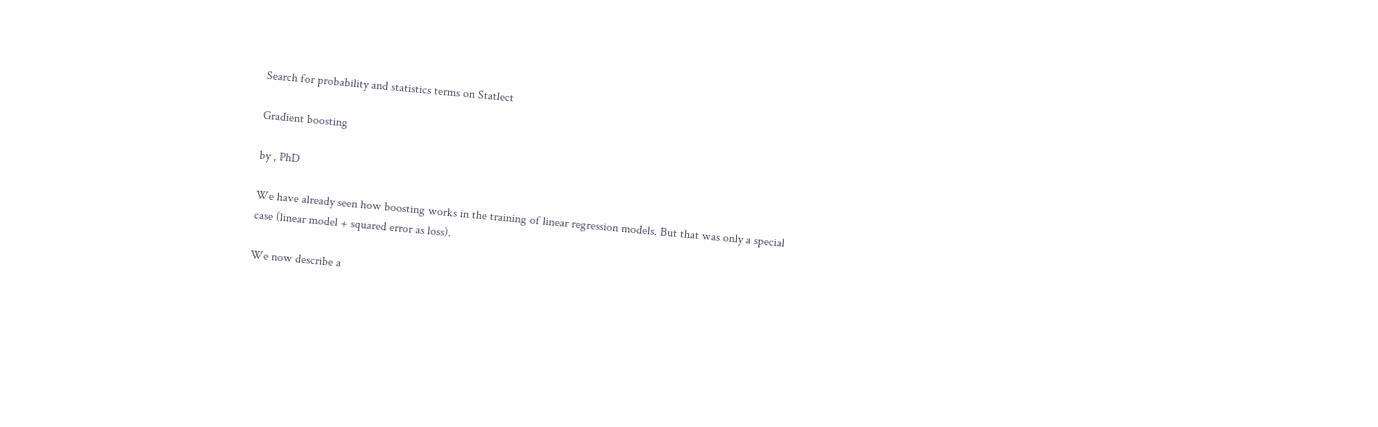Search for probability and statistics terms on Statlect

Gradient boosting

by , PhD

We have already seen how boosting works in the training of linear regression models. But that was only a special case (linear model + squared error as loss).

We now describe a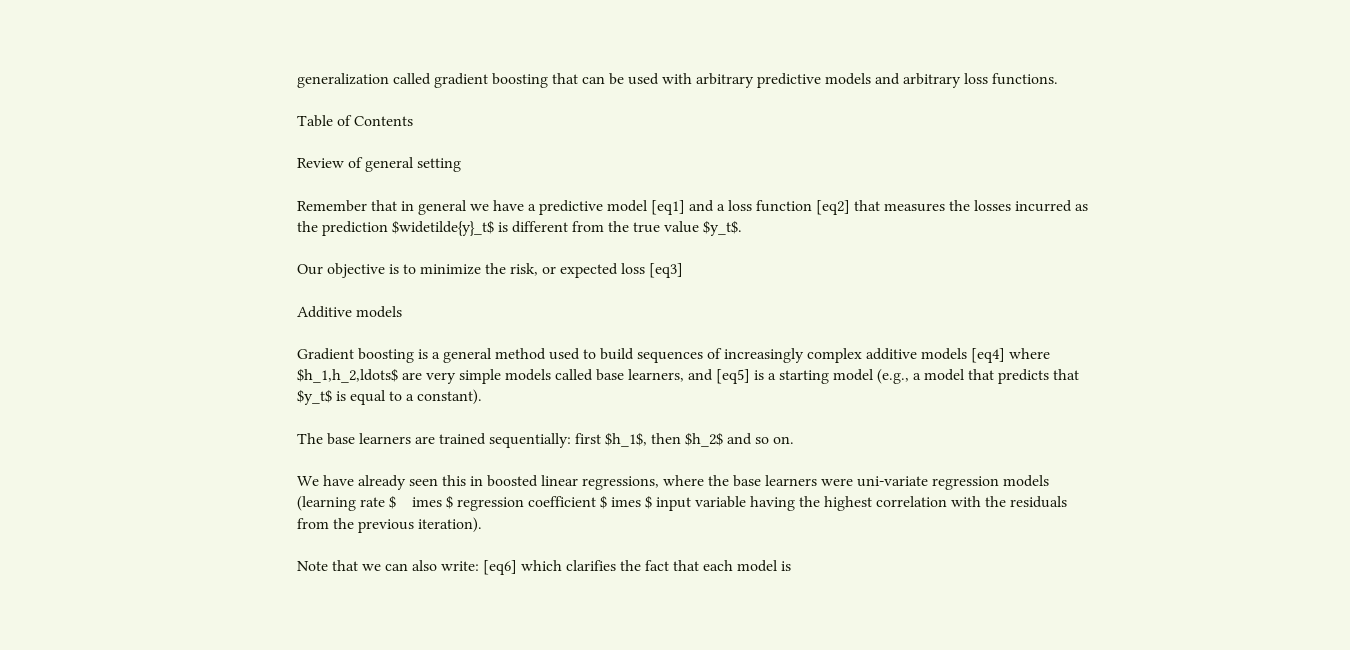generalization called gradient boosting that can be used with arbitrary predictive models and arbitrary loss functions.

Table of Contents

Review of general setting

Remember that in general we have a predictive model [eq1] and a loss function [eq2] that measures the losses incurred as the prediction $widetilde{y}_t$ is different from the true value $y_t$.

Our objective is to minimize the risk, or expected loss [eq3]

Additive models

Gradient boosting is a general method used to build sequences of increasingly complex additive models [eq4] where $h_1,h_2,ldots$ are very simple models called base learners, and [eq5] is a starting model (e.g., a model that predicts that $y_t$ is equal to a constant).

The base learners are trained sequentially: first $h_1$, then $h_2$ and so on.

We have already seen this in boosted linear regressions, where the base learners were uni-variate regression models (learning rate $    imes $ regression coefficient $ imes $ input variable having the highest correlation with the residuals from the previous iteration).

Note that we can also write: [eq6] which clarifies the fact that each model is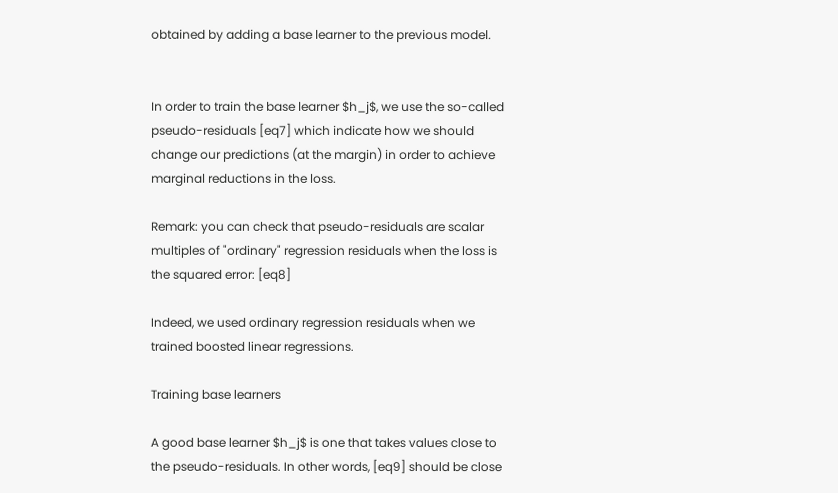obtained by adding a base learner to the previous model.


In order to train the base learner $h_j$, we use the so-called pseudo-residuals [eq7] which indicate how we should change our predictions (at the margin) in order to achieve marginal reductions in the loss.

Remark: you can check that pseudo-residuals are scalar multiples of "ordinary" regression residuals when the loss is the squared error: [eq8]

Indeed, we used ordinary regression residuals when we trained boosted linear regressions.

Training base learners

A good base learner $h_j$ is one that takes values close to the pseudo-residuals. In other words, [eq9] should be close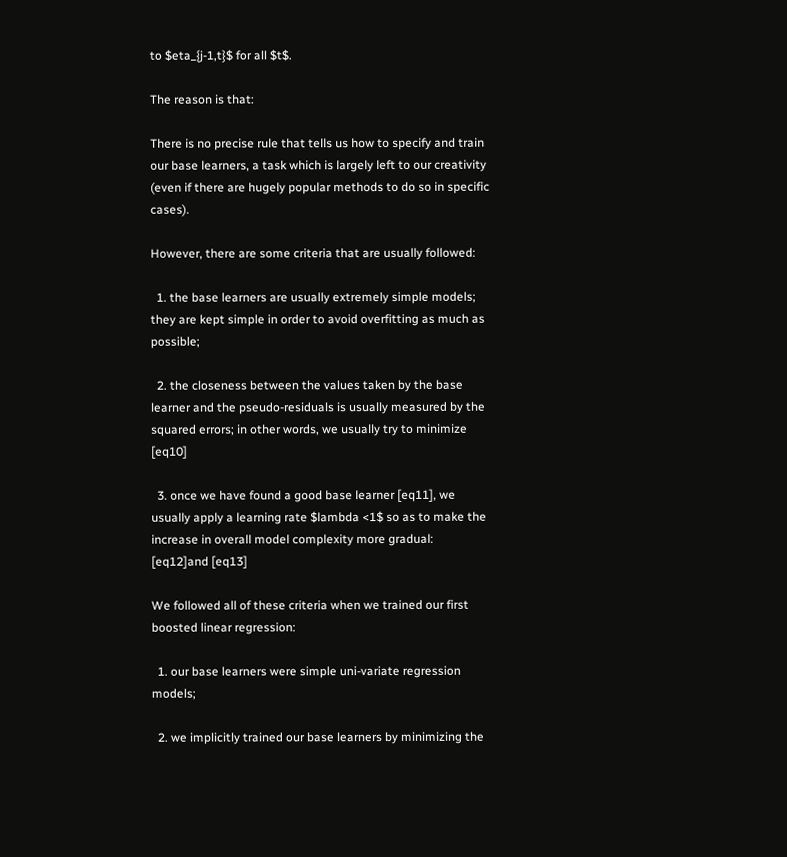to $eta_{j-1,t}$ for all $t$.

The reason is that:

There is no precise rule that tells us how to specify and train our base learners, a task which is largely left to our creativity (even if there are hugely popular methods to do so in specific cases).

However, there are some criteria that are usually followed:

  1. the base learners are usually extremely simple models; they are kept simple in order to avoid overfitting as much as possible;

  2. the closeness between the values taken by the base learner and the pseudo-residuals is usually measured by the squared errors; in other words, we usually try to minimize [eq10]

  3. once we have found a good base learner [eq11], we usually apply a learning rate $lambda <1$ so as to make the increase in overall model complexity more gradual: [eq12]and [eq13]

We followed all of these criteria when we trained our first boosted linear regression:

  1. our base learners were simple uni-variate regression models;

  2. we implicitly trained our base learners by minimizing the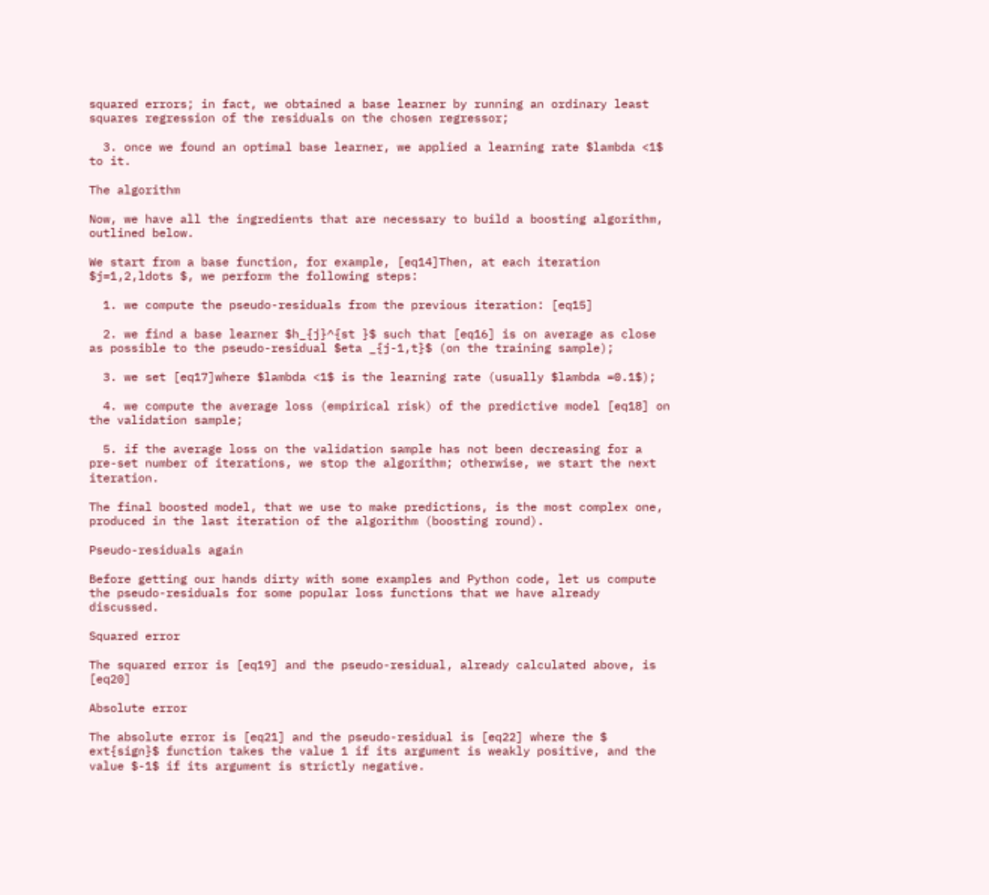squared errors; in fact, we obtained a base learner by running an ordinary least squares regression of the residuals on the chosen regressor;

  3. once we found an optimal base learner, we applied a learning rate $lambda <1$ to it.

The algorithm

Now, we have all the ingredients that are necessary to build a boosting algorithm, outlined below.

We start from a base function, for example, [eq14]Then, at each iteration $j=1,2,ldots $, we perform the following steps:

  1. we compute the pseudo-residuals from the previous iteration: [eq15]

  2. we find a base learner $h_{j}^{st }$ such that [eq16] is on average as close as possible to the pseudo-residual $eta _{j-1,t}$ (on the training sample);

  3. we set [eq17]where $lambda <1$ is the learning rate (usually $lambda =0.1$);

  4. we compute the average loss (empirical risk) of the predictive model [eq18] on the validation sample;

  5. if the average loss on the validation sample has not been decreasing for a pre-set number of iterations, we stop the algorithm; otherwise, we start the next iteration.

The final boosted model, that we use to make predictions, is the most complex one, produced in the last iteration of the algorithm (boosting round).

Pseudo-residuals again

Before getting our hands dirty with some examples and Python code, let us compute the pseudo-residuals for some popular loss functions that we have already discussed.

Squared error

The squared error is [eq19] and the pseudo-residual, already calculated above, is [eq20]

Absolute error

The absolute error is [eq21] and the pseudo-residual is [eq22] where the $  ext{sign}$ function takes the value 1 if its argument is weakly positive, and the value $-1$ if its argument is strictly negative.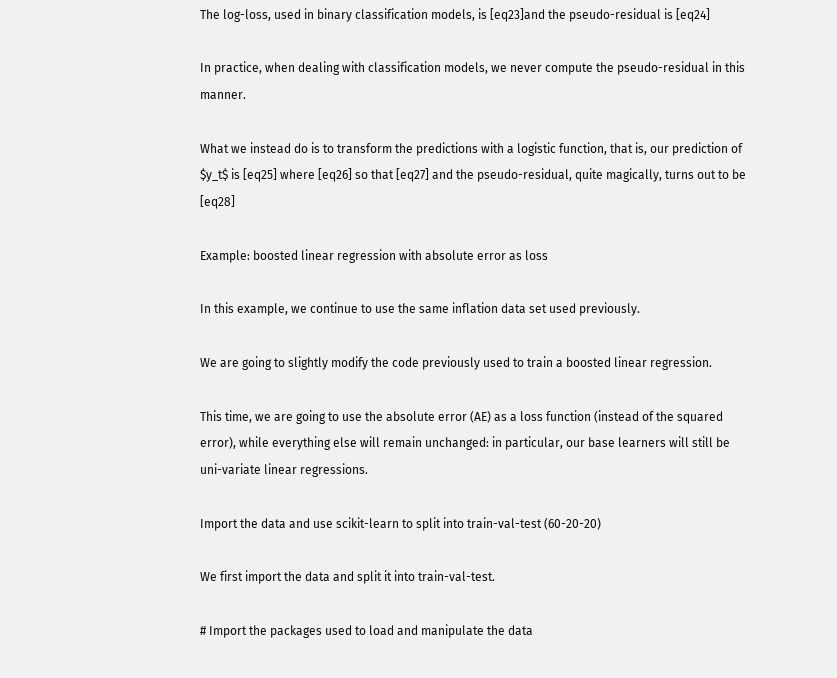The log-loss, used in binary classification models, is [eq23]and the pseudo-residual is [eq24]

In practice, when dealing with classification models, we never compute the pseudo-residual in this manner.

What we instead do is to transform the predictions with a logistic function, that is, our prediction of $y_t$ is [eq25] where [eq26] so that [eq27] and the pseudo-residual, quite magically, turns out to be [eq28]

Example: boosted linear regression with absolute error as loss

In this example, we continue to use the same inflation data set used previously.

We are going to slightly modify the code previously used to train a boosted linear regression.

This time, we are going to use the absolute error (AE) as a loss function (instead of the squared error), while everything else will remain unchanged: in particular, our base learners will still be uni-variate linear regressions.

Import the data and use scikit-learn to split into train-val-test (60-20-20)

We first import the data and split it into train-val-test.

# Import the packages used to load and manipulate the data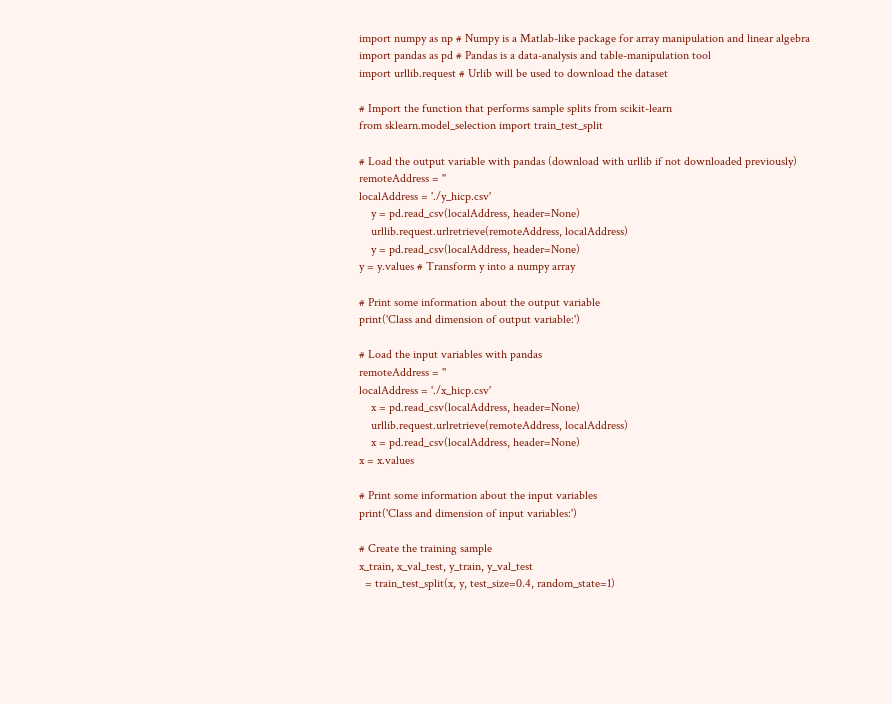import numpy as np # Numpy is a Matlab-like package for array manipulation and linear algebra
import pandas as pd # Pandas is a data-analysis and table-manipulation tool
import urllib.request # Urlib will be used to download the dataset

# Import the function that performs sample splits from scikit-learn
from sklearn.model_selection import train_test_split

# Load the output variable with pandas (download with urllib if not downloaded previously)
remoteAddress = ''
localAddress = './y_hicp.csv'
    y = pd.read_csv(localAddress, header=None)
    urllib.request.urlretrieve(remoteAddress, localAddress)
    y = pd.read_csv(localAddress, header=None)
y = y.values # Transform y into a numpy array

# Print some information about the output variable
print('Class and dimension of output variable:')

# Load the input variables with pandas
remoteAddress = ''
localAddress = './x_hicp.csv'
    x = pd.read_csv(localAddress, header=None)
    urllib.request.urlretrieve(remoteAddress, localAddress)
    x = pd.read_csv(localAddress, header=None)
x = x.values

# Print some information about the input variables
print('Class and dimension of input variables:')

# Create the training sample
x_train, x_val_test, y_train, y_val_test
  = train_test_split(x, y, test_size=0.4, random_state=1)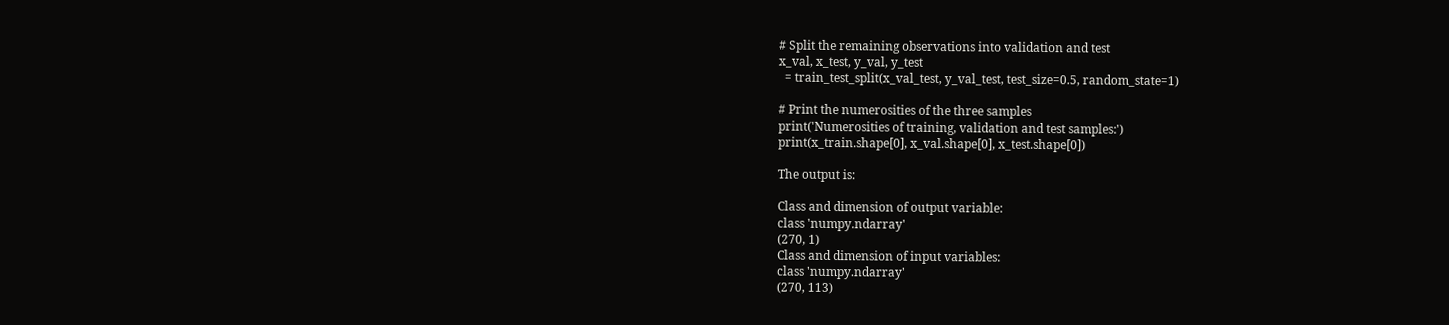# Split the remaining observations into validation and test
x_val, x_test, y_val, y_test
  = train_test_split(x_val_test, y_val_test, test_size=0.5, random_state=1)

# Print the numerosities of the three samples
print('Numerosities of training, validation and test samples:')
print(x_train.shape[0], x_val.shape[0], x_test.shape[0])

The output is:

Class and dimension of output variable:
class 'numpy.ndarray'
(270, 1)
Class and dimension of input variables:
class 'numpy.ndarray'
(270, 113)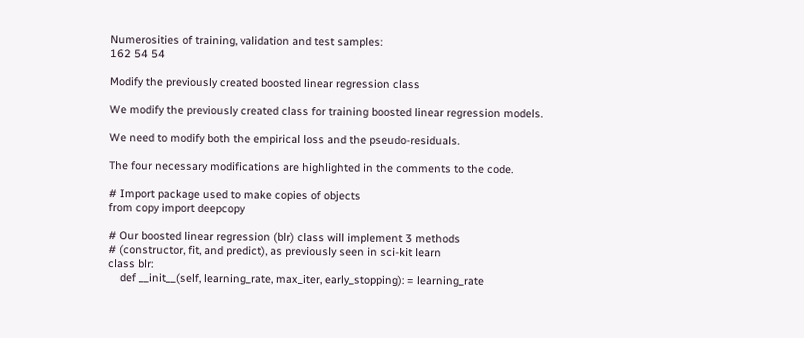Numerosities of training, validation and test samples:
162 54 54

Modify the previously created boosted linear regression class

We modify the previously created class for training boosted linear regression models.

We need to modify both the empirical loss and the pseudo-residuals.

The four necessary modifications are highlighted in the comments to the code.

# Import package used to make copies of objects
from copy import deepcopy

# Our boosted linear regression (blr) class will implement 3 methods
# (constructor, fit, and predict), as previously seen in sci-kit learn
class blr:
    def __init__(self, learning_rate, max_iter, early_stopping): = learning_rate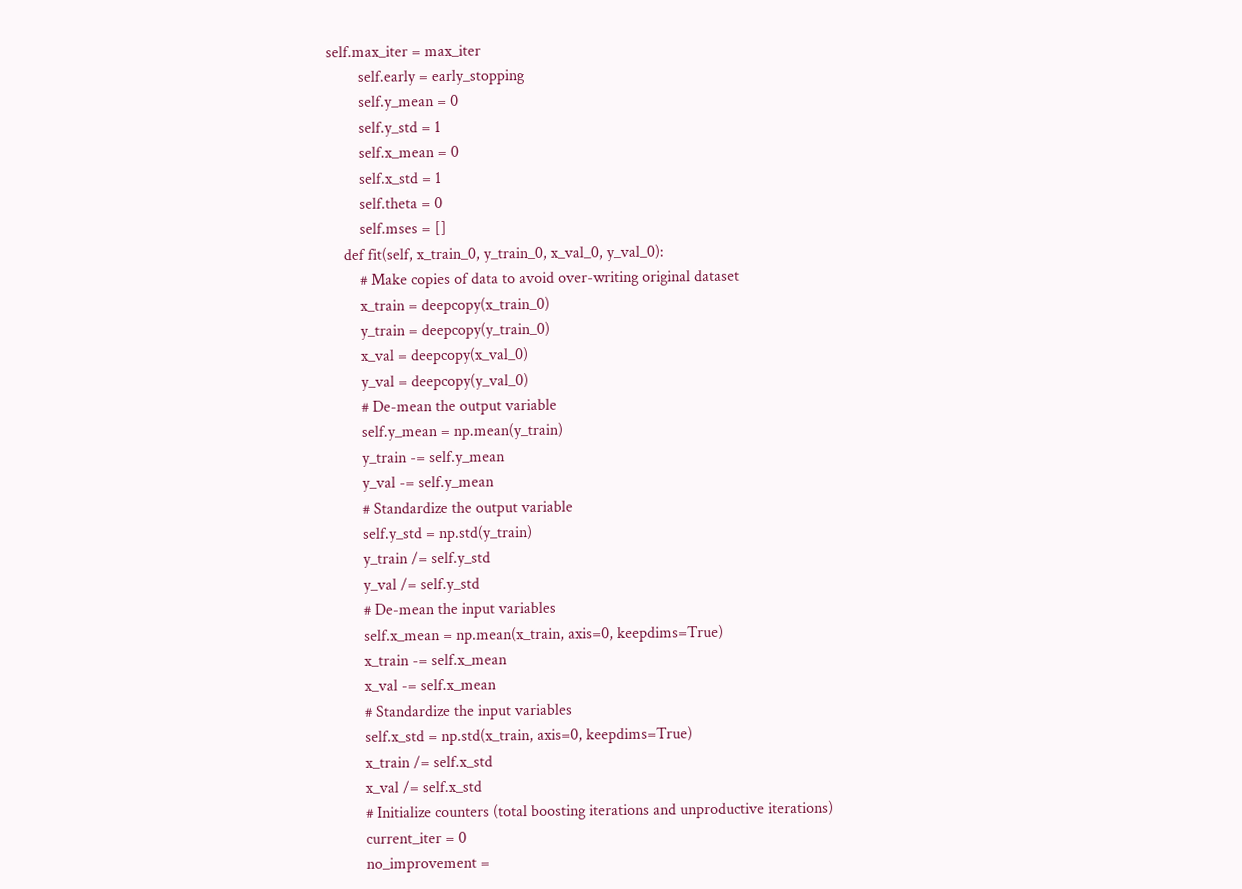self.max_iter = max_iter
        self.early = early_stopping
        self.y_mean = 0
        self.y_std = 1
        self.x_mean = 0
        self.x_std = 1
        self.theta = 0
        self.mses = []
    def fit(self, x_train_0, y_train_0, x_val_0, y_val_0):
        # Make copies of data to avoid over-writing original dataset
        x_train = deepcopy(x_train_0)
        y_train = deepcopy(y_train_0)
        x_val = deepcopy(x_val_0)
        y_val = deepcopy(y_val_0)
        # De-mean the output variable
        self.y_mean = np.mean(y_train)
        y_train -= self.y_mean
        y_val -= self.y_mean
        # Standardize the output variable
        self.y_std = np.std(y_train)
        y_train /= self.y_std
        y_val /= self.y_std
        # De-mean the input variables
        self.x_mean = np.mean(x_train, axis=0, keepdims=True)
        x_train -= self.x_mean
        x_val -= self.x_mean
        # Standardize the input variables
        self.x_std = np.std(x_train, axis=0, keepdims=True)
        x_train /= self.x_std
        x_val /= self.x_std
        # Initialize counters (total boosting iterations and unproductive iterations)
        current_iter = 0
        no_improvement =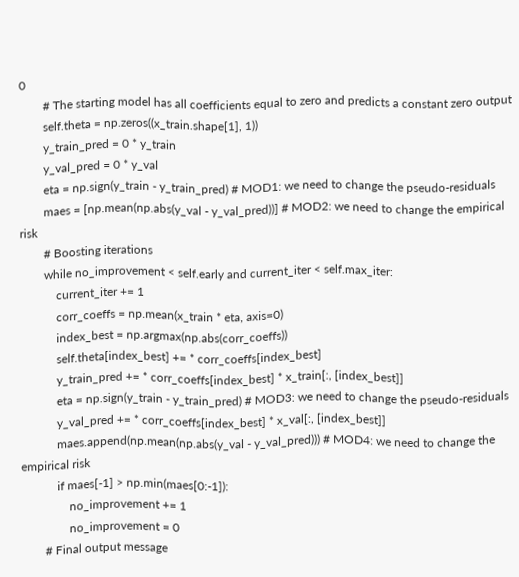0
        # The starting model has all coefficients equal to zero and predicts a constant zero output
        self.theta = np.zeros((x_train.shape[1], 1))
        y_train_pred = 0 * y_train
        y_val_pred = 0 * y_val
        eta = np.sign(y_train - y_train_pred) # MOD1: we need to change the pseudo-residuals
        maes = [np.mean(np.abs(y_val - y_val_pred))] # MOD2: we need to change the empirical risk
        # Boosting iterations
        while no_improvement < self.early and current_iter < self.max_iter:
            current_iter += 1
            corr_coeffs = np.mean(x_train * eta, axis=0)
            index_best = np.argmax(np.abs(corr_coeffs))
            self.theta[index_best] += * corr_coeffs[index_best]
            y_train_pred += * corr_coeffs[index_best] * x_train[:, [index_best]]
            eta = np.sign(y_train - y_train_pred) # MOD3: we need to change the pseudo-residuals
            y_val_pred += * corr_coeffs[index_best] * x_val[:, [index_best]]
            maes.append(np.mean(np.abs(y_val - y_val_pred))) # MOD4: we need to change the empirical risk
            if maes[-1] > np.min(maes[0:-1]):
                no_improvement += 1
                no_improvement = 0
        # Final output message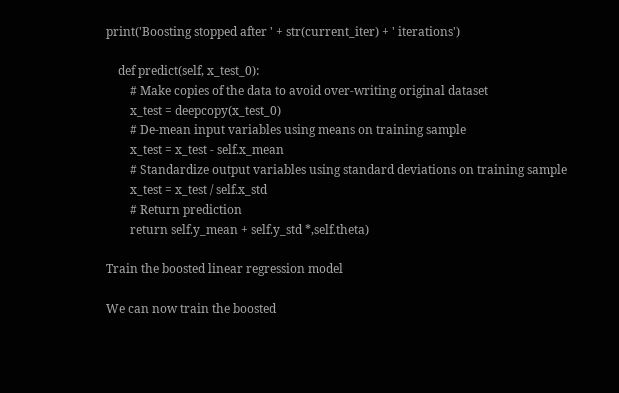print('Boosting stopped after ' + str(current_iter) + ' iterations')

    def predict(self, x_test_0):
        # Make copies of the data to avoid over-writing original dataset
        x_test = deepcopy(x_test_0)
        # De-mean input variables using means on training sample
        x_test = x_test - self.x_mean
        # Standardize output variables using standard deviations on training sample
        x_test = x_test / self.x_std
        # Return prediction
        return self.y_mean + self.y_std *,self.theta)

Train the boosted linear regression model

We can now train the boosted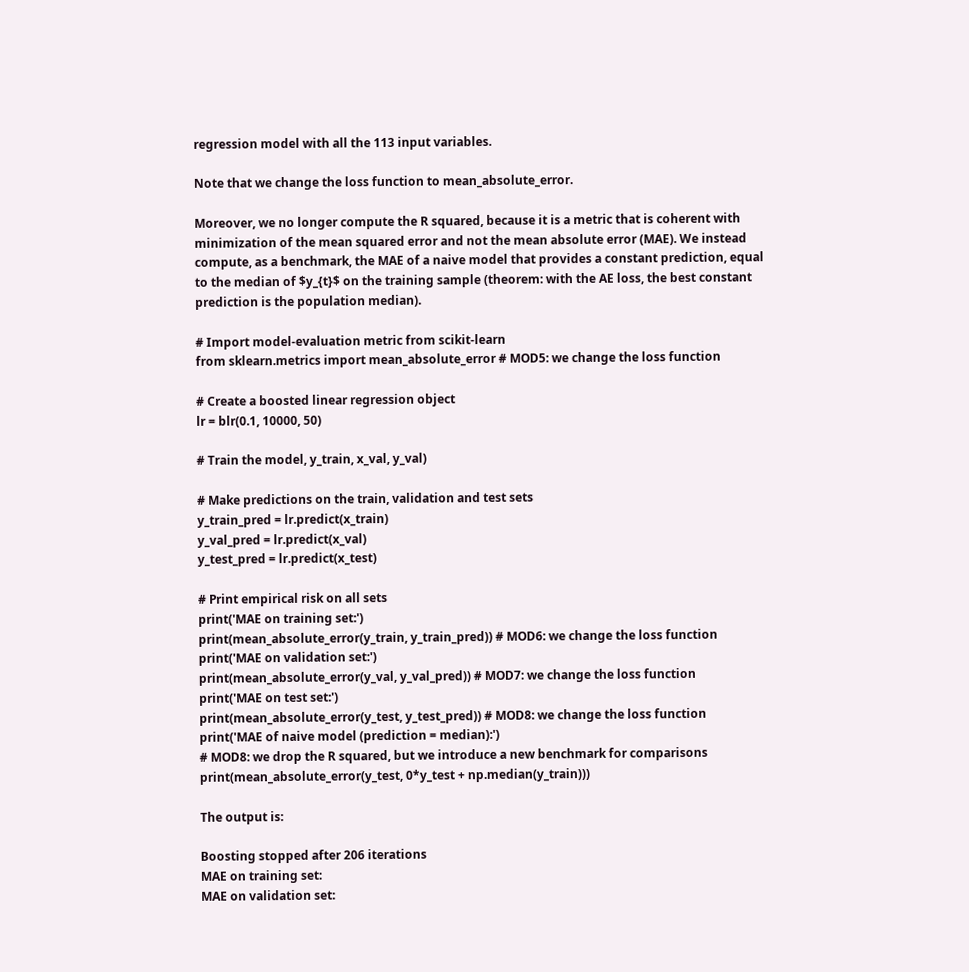regression model with all the 113 input variables.

Note that we change the loss function to mean_absolute_error.

Moreover, we no longer compute the R squared, because it is a metric that is coherent with minimization of the mean squared error and not the mean absolute error (MAE). We instead compute, as a benchmark, the MAE of a naive model that provides a constant prediction, equal to the median of $y_{t}$ on the training sample (theorem: with the AE loss, the best constant prediction is the population median).

# Import model-evaluation metric from scikit-learn
from sklearn.metrics import mean_absolute_error # MOD5: we change the loss function

# Create a boosted linear regression object
lr = blr(0.1, 10000, 50)

# Train the model, y_train, x_val, y_val)

# Make predictions on the train, validation and test sets
y_train_pred = lr.predict(x_train)
y_val_pred = lr.predict(x_val)
y_test_pred = lr.predict(x_test)

# Print empirical risk on all sets
print('MAE on training set:')
print(mean_absolute_error(y_train, y_train_pred)) # MOD6: we change the loss function
print('MAE on validation set:')
print(mean_absolute_error(y_val, y_val_pred)) # MOD7: we change the loss function
print('MAE on test set:')
print(mean_absolute_error(y_test, y_test_pred)) # MOD8: we change the loss function
print('MAE of naive model (prediction = median):')
# MOD8: we drop the R squared, but we introduce a new benchmark for comparisons
print(mean_absolute_error(y_test, 0*y_test + np.median(y_train)))

The output is:

Boosting stopped after 206 iterations
MAE on training set:
MAE on validation set: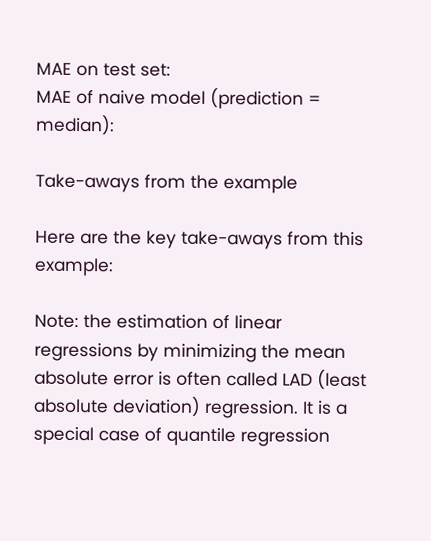MAE on test set:
MAE of naive model (prediction = median):

Take-aways from the example

Here are the key take-aways from this example:

Note: the estimation of linear regressions by minimizing the mean absolute error is often called LAD (least absolute deviation) regression. It is a special case of quantile regression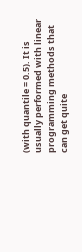(with quantile = 0.5). It is usually performed with linear programming methods that can get quite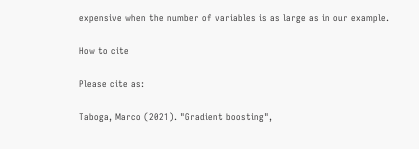expensive when the number of variables is as large as in our example.

How to cite

Please cite as:

Taboga, Marco (2021). "Gradient boosting",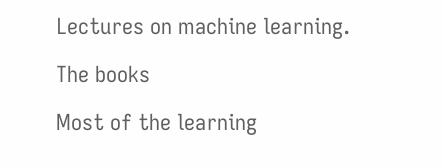Lectures on machine learning.

The books

Most of the learning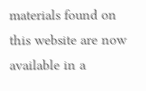materials found on this website are now available in a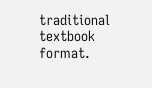traditional textbook format.